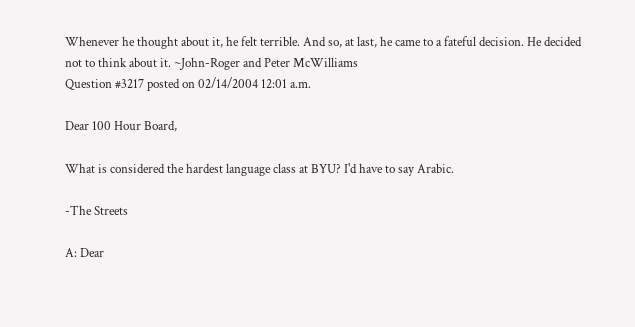Whenever he thought about it, he felt terrible. And so, at last, he came to a fateful decision. He decided not to think about it. ~John-Roger and Peter McWilliams
Question #3217 posted on 02/14/2004 12:01 a.m.

Dear 100 Hour Board,

What is considered the hardest language class at BYU? I'd have to say Arabic.

-The Streets

A: Dear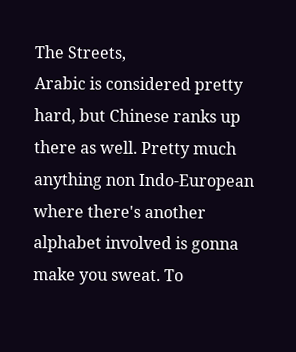The Streets,
Arabic is considered pretty hard, but Chinese ranks up there as well. Pretty much anything non Indo-European where there's another alphabet involved is gonna make you sweat. To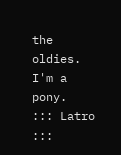the oldies. I'm a pony.
::: Latro :::